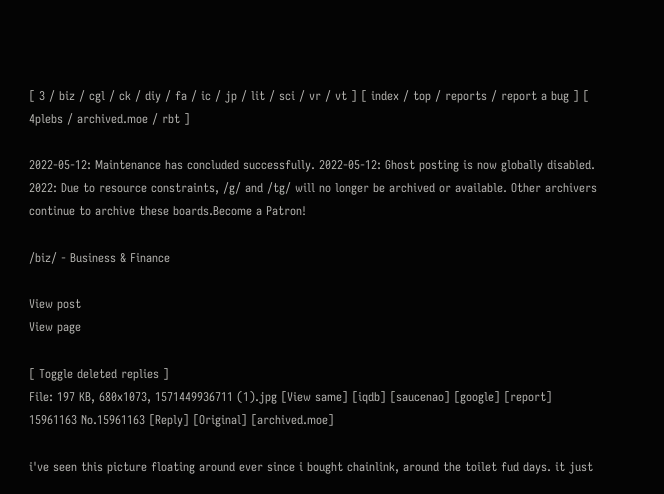[ 3 / biz / cgl / ck / diy / fa / ic / jp / lit / sci / vr / vt ] [ index / top / reports / report a bug ] [ 4plebs / archived.moe / rbt ]

2022-05-12: Maintenance has concluded successfully. 2022-05-12: Ghost posting is now globally disabled.
2022: Due to resource constraints, /g/ and /tg/ will no longer be archived or available. Other archivers continue to archive these boards.Become a Patron!

/biz/ - Business & Finance

View post
View page

[ Toggle deleted replies ]
File: 197 KB, 680x1073, 1571449936711 (1).jpg [View same] [iqdb] [saucenao] [google] [report]
15961163 No.15961163 [Reply] [Original] [archived.moe]

i've seen this picture floating around ever since i bought chainlink, around the toilet fud days. it just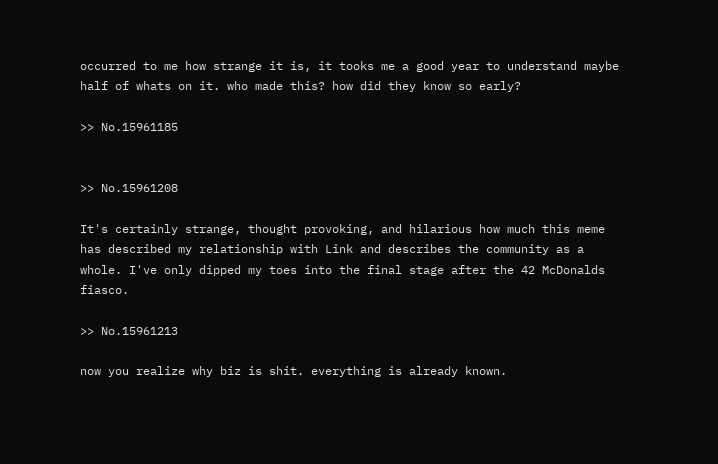occurred to me how strange it is, it tooks me a good year to understand maybe half of whats on it. who made this? how did they know so early?

>> No.15961185


>> No.15961208

It's certainly strange, thought provoking, and hilarious how much this meme has described my relationship with Link and describes the community as a whole. I've only dipped my toes into the final stage after the 42 McDonalds fiasco.

>> No.15961213

now you realize why biz is shit. everything is already known.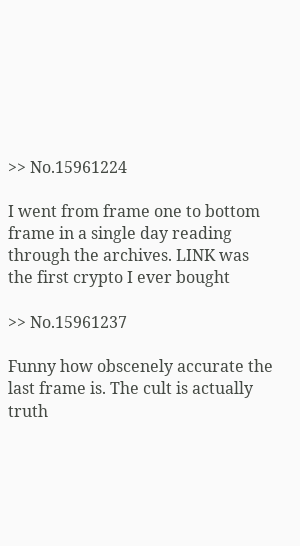>> No.15961224

I went from frame one to bottom frame in a single day reading through the archives. LINK was the first crypto I ever bought

>> No.15961237

Funny how obscenely accurate the last frame is. The cult is actually truth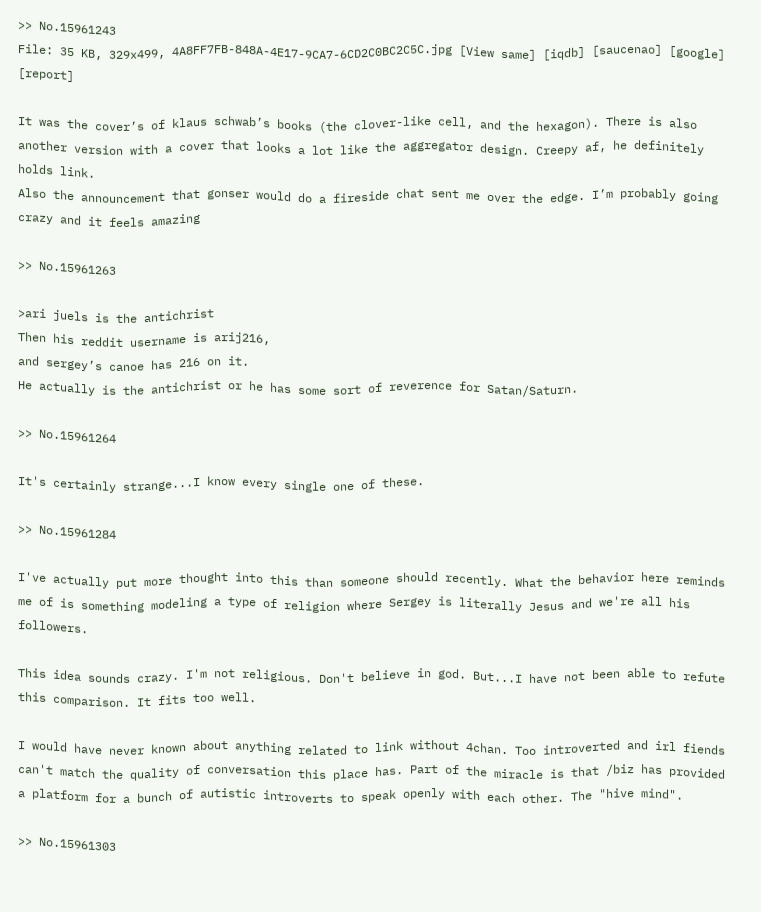>> No.15961243
File: 35 KB, 329x499, 4A8FF7FB-848A-4E17-9CA7-6CD2C0BC2C5C.jpg [View same] [iqdb] [saucenao] [google] [report]

It was the cover’s of klaus schwab’s books (the clover-like cell, and the hexagon). There is also another version with a cover that looks a lot like the aggregator design. Creepy af, he definitely holds link.
Also the announcement that gonser would do a fireside chat sent me over the edge. I’m probably going crazy and it feels amazing

>> No.15961263

>ari juels is the antichrist
Then his reddit username is arij216,
and sergey’s canoe has 216 on it.
He actually is the antichrist or he has some sort of reverence for Satan/Saturn.

>> No.15961264

It's certainly strange...I know every single one of these.

>> No.15961284

I've actually put more thought into this than someone should recently. What the behavior here reminds me of is something modeling a type of religion where Sergey is literally Jesus and we're all his followers.

This idea sounds crazy. I'm not religious. Don't believe in god. But...I have not been able to refute this comparison. It fits too well.

I would have never known about anything related to link without 4chan. Too introverted and irl fiends can't match the quality of conversation this place has. Part of the miracle is that /biz has provided a platform for a bunch of autistic introverts to speak openly with each other. The "hive mind".

>> No.15961303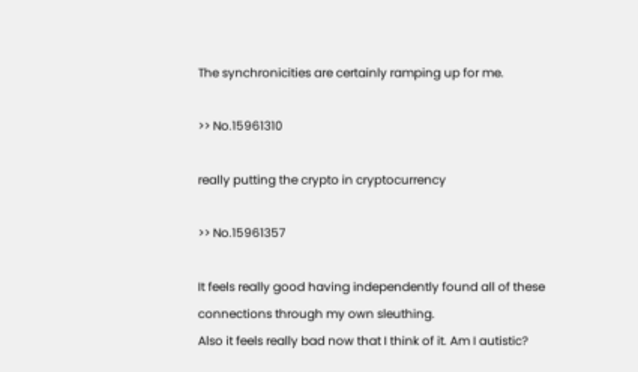The synchronicities are certainly ramping up for me.

>> No.15961310

really putting the crypto in cryptocurrency

>> No.15961357

It feels really good having independently found all of these connections through my own sleuthing.
Also it feels really bad now that I think of it. Am I autistic?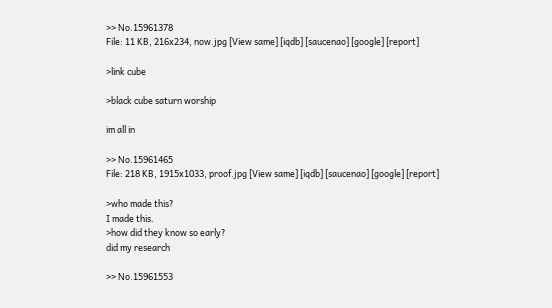>> No.15961378
File: 11 KB, 216x234, now.jpg [View same] [iqdb] [saucenao] [google] [report]

>link cube

>black cube saturn worship

im all in

>> No.15961465
File: 218 KB, 1915x1033, proof.jpg [View same] [iqdb] [saucenao] [google] [report]

>who made this?
I made this.
>how did they know so early?
did my research

>> No.15961553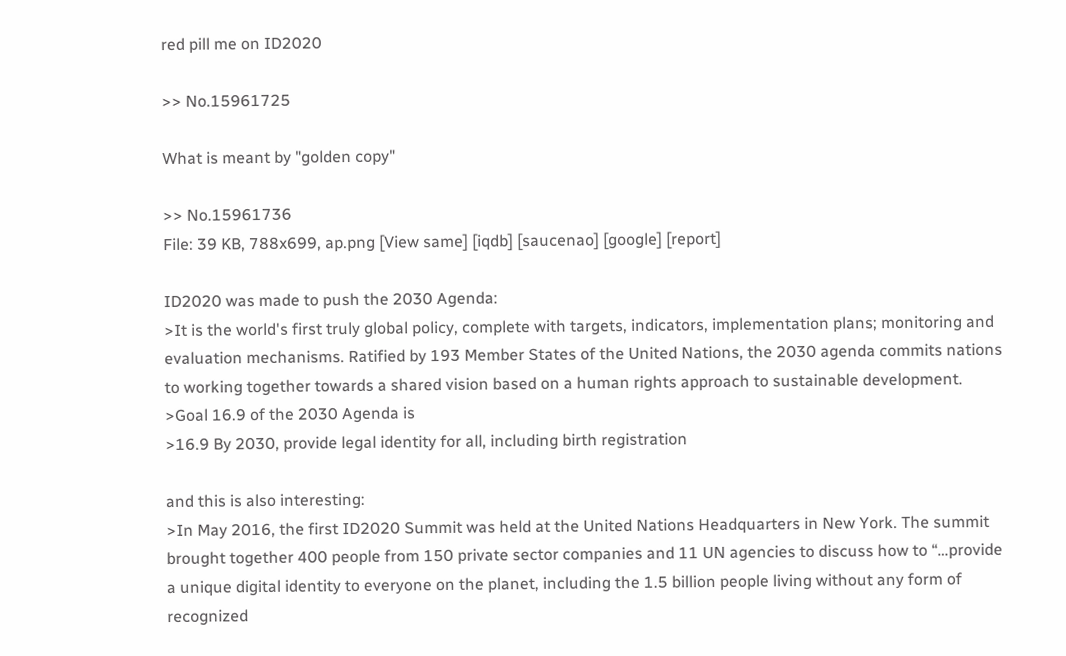red pill me on ID2020

>> No.15961725

What is meant by "golden copy"

>> No.15961736
File: 39 KB, 788x699, ap.png [View same] [iqdb] [saucenao] [google] [report]

ID2020 was made to push the 2030 Agenda:
>It is the world's first truly global policy, complete with targets, indicators, implementation plans; monitoring and evaluation mechanisms. Ratified by 193 Member States of the United Nations, the 2030 agenda commits nations to working together towards a shared vision based on a human rights approach to sustainable development.
>Goal 16.9 of the 2030 Agenda is
>16.9 By 2030, provide legal identity for all, including birth registration

and this is also interesting:
>In May 2016, the first ID2020 Summit was held at the United Nations Headquarters in New York. The summit brought together 400 people from 150 private sector companies and 11 UN agencies to discuss how to “…provide a unique digital identity to everyone on the planet, including the 1.5 billion people living without any form of recognized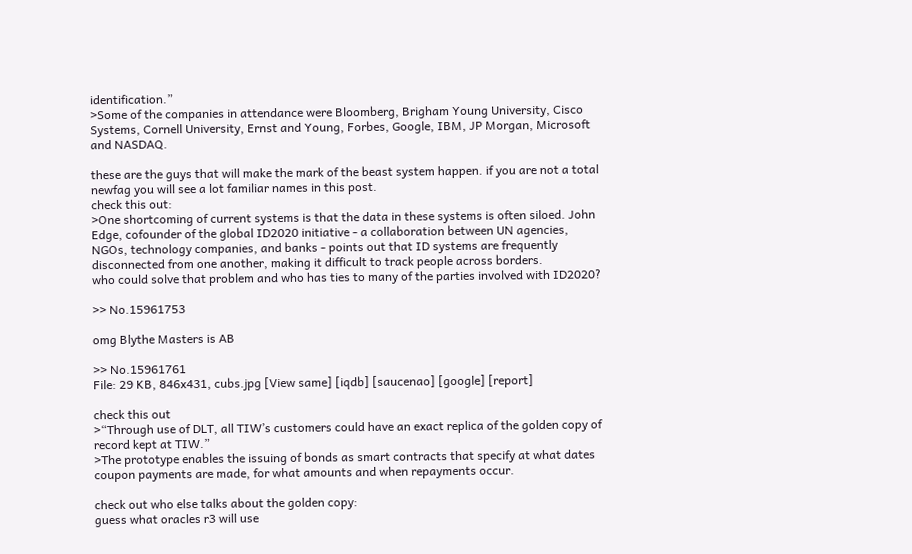identification.”
>Some of the companies in attendance were Bloomberg, Brigham Young University, Cisco Systems, Cornell University, Ernst and Young, Forbes, Google, IBM, JP Morgan, Microsoft and NASDAQ.

these are the guys that will make the mark of the beast system happen. if you are not a total newfag you will see a lot familiar names in this post.
check this out:
>One shortcoming of current systems is that the data in these systems is often siloed. John Edge, cofounder of the global ID2020 initiative - a collaboration between UN agencies, NGOs, technology companies, and banks - points out that ID systems are frequently disconnected from one another, making it difficult to track people across borders.
who could solve that problem and who has ties to many of the parties involved with ID2020?

>> No.15961753

omg Blythe Masters is AB

>> No.15961761
File: 29 KB, 846x431, cubs.jpg [View same] [iqdb] [saucenao] [google] [report]

check this out
>“Through use of DLT, all TIW’s customers could have an exact replica of the golden copy of record kept at TIW.”
>The prototype enables the issuing of bonds as smart contracts that specify at what dates coupon payments are made, for what amounts and when repayments occur.

check out who else talks about the golden copy:
guess what oracles r3 will use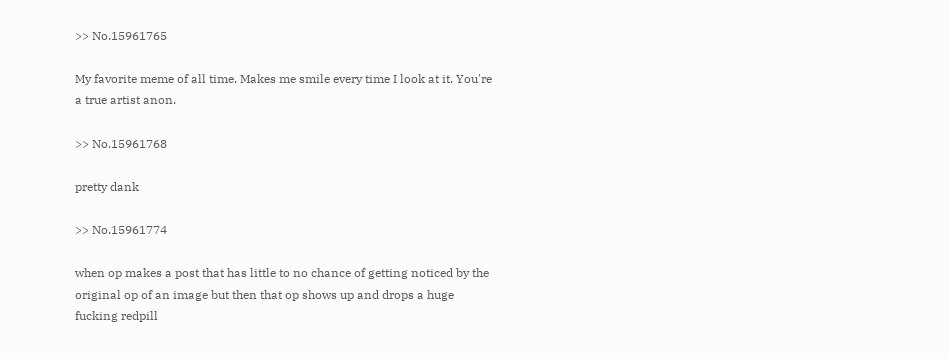>> No.15961765

My favorite meme of all time. Makes me smile every time I look at it. You're a true artist anon.

>> No.15961768

pretty dank

>> No.15961774

when op makes a post that has little to no chance of getting noticed by the original op of an image but then that op shows up and drops a huge fucking redpill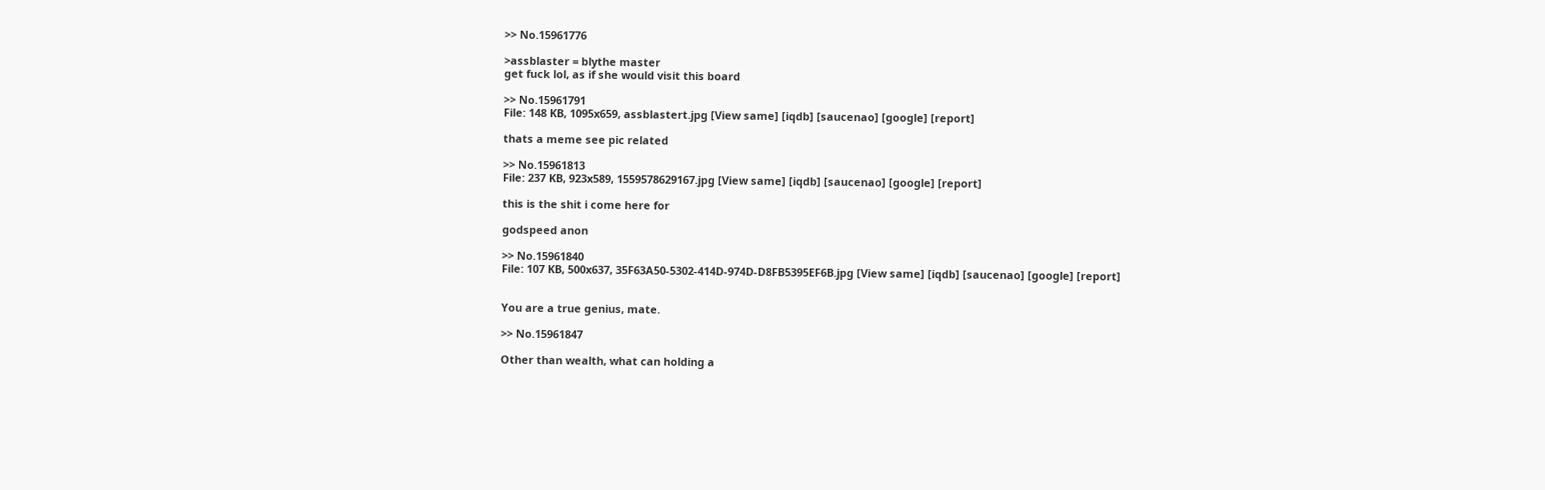>> No.15961776

>assblaster = blythe master
get fuck lol, as if she would visit this board

>> No.15961791
File: 148 KB, 1095x659, assblastert.jpg [View same] [iqdb] [saucenao] [google] [report]

thats a meme see pic related

>> No.15961813
File: 237 KB, 923x589, 1559578629167.jpg [View same] [iqdb] [saucenao] [google] [report]

this is the shit i come here for

godspeed anon

>> No.15961840
File: 107 KB, 500x637, 35F63A50-5302-414D-974D-D8FB5395EF6B.jpg [View same] [iqdb] [saucenao] [google] [report]


You are a true genius, mate.

>> No.15961847

Other than wealth, what can holding a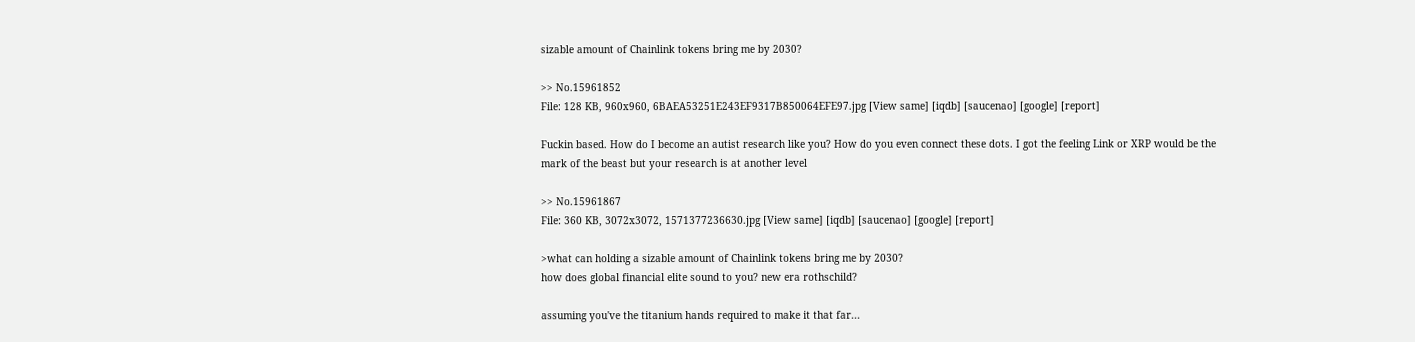sizable amount of Chainlink tokens bring me by 2030?

>> No.15961852
File: 128 KB, 960x960, 6BAEA53251E243EF9317B850064EFE97.jpg [View same] [iqdb] [saucenao] [google] [report]

Fuckin based. How do I become an autist research like you? How do you even connect these dots. I got the feeling Link or XRP would be the mark of the beast but your research is at another level

>> No.15961867
File: 360 KB, 3072x3072, 1571377236630.jpg [View same] [iqdb] [saucenao] [google] [report]

>what can holding a sizable amount of Chainlink tokens bring me by 2030?
how does global financial elite sound to you? new era rothschild?

assuming you've the titanium hands required to make it that far...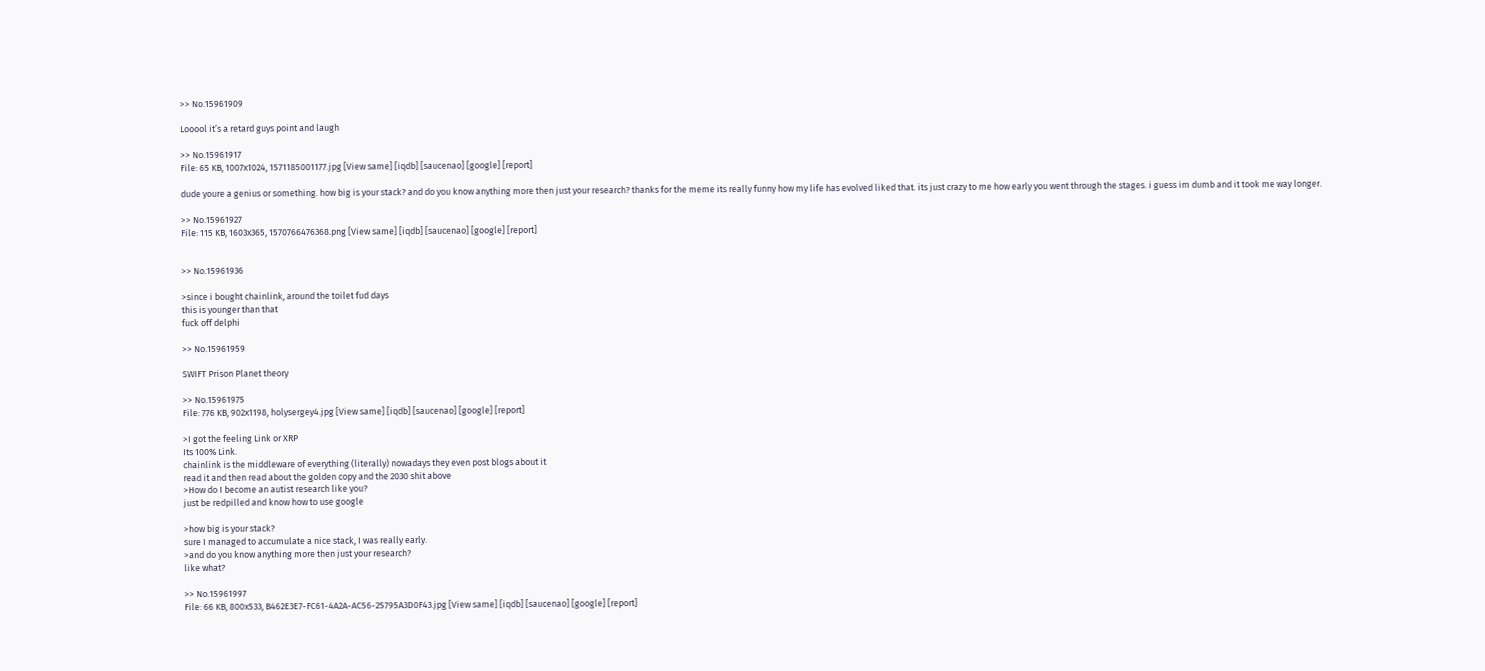>> No.15961909

Looool it’s a retard guys point and laugh

>> No.15961917
File: 65 KB, 1007x1024, 1571185001177.jpg [View same] [iqdb] [saucenao] [google] [report]

dude youre a genius or something. how big is your stack? and do you know anything more then just your research? thanks for the meme its really funny how my life has evolved liked that. its just crazy to me how early you went through the stages. i guess im dumb and it took me way longer.

>> No.15961927
File: 115 KB, 1603x365, 1570766476368.png [View same] [iqdb] [saucenao] [google] [report]


>> No.15961936

>since i bought chainlink, around the toilet fud days
this is younger than that
fuck off delphi

>> No.15961959

SWIFT Prison Planet theory

>> No.15961975
File: 776 KB, 902x1198, holysergey4.jpg [View same] [iqdb] [saucenao] [google] [report]

>I got the feeling Link or XRP
Its 100% Link.
chainlink is the middleware of everything (literally) nowadays they even post blogs about it
read it and then read about the golden copy and the 2030 shit above
>How do I become an autist research like you?
just be redpilled and know how to use google

>how big is your stack?
sure I managed to accumulate a nice stack, I was really early.
>and do you know anything more then just your research?
like what?

>> No.15961997
File: 66 KB, 800x533, B462E3E7-FC61-4A2A-AC56-25795A3D0F43.jpg [View same] [iqdb] [saucenao] [google] [report]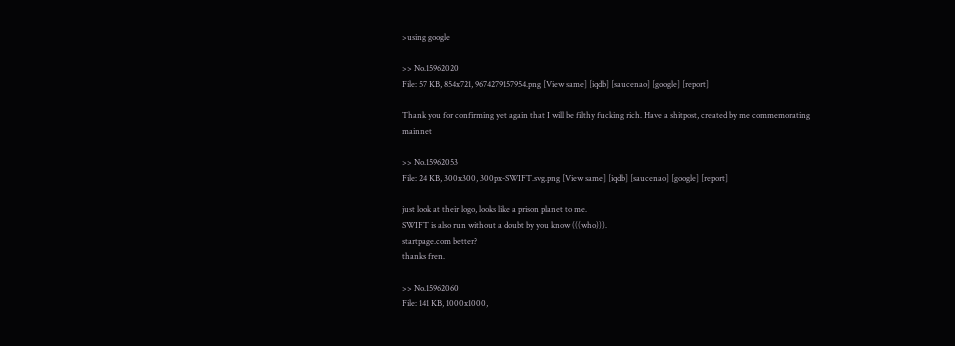>using google

>> No.15962020
File: 57 KB, 854x721, 9674279157954.png [View same] [iqdb] [saucenao] [google] [report]

Thank you for confirming yet again that I will be filthy fucking rich. Have a shitpost, created by me commemorating mainnet

>> No.15962053
File: 24 KB, 300x300, 300px-SWIFT.svg.png [View same] [iqdb] [saucenao] [google] [report]

just look at their logo, looks like a prison planet to me.
SWIFT is also run without a doubt by you know (((who))).
startpage.com better?
thanks fren.

>> No.15962060
File: 141 KB, 1000x1000,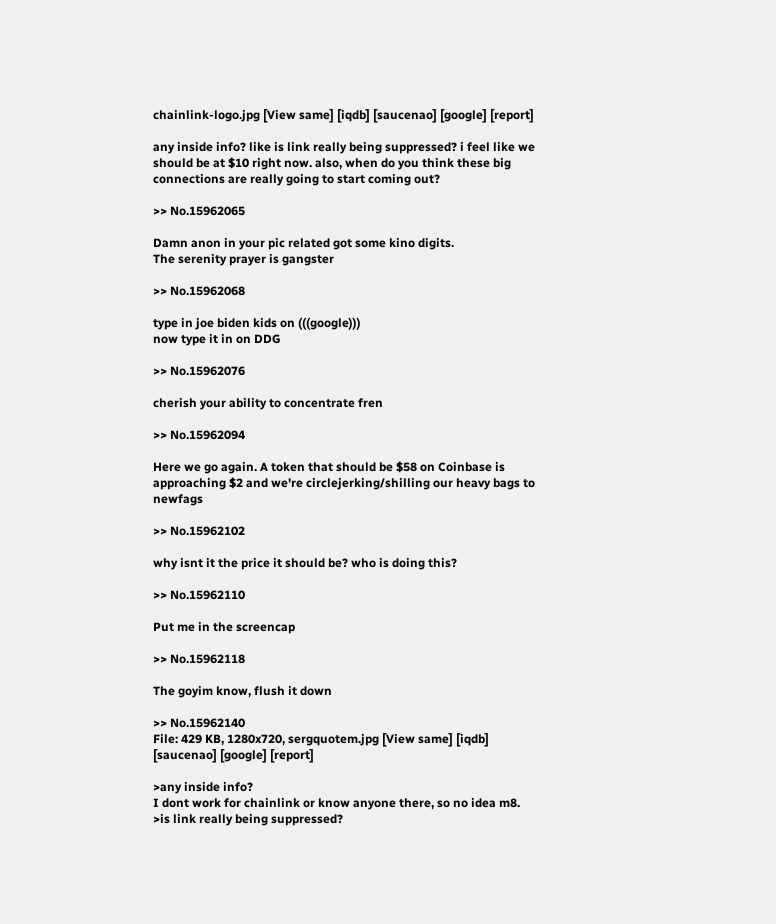chainlink-logo.jpg [View same] [iqdb] [saucenao] [google] [report]

any inside info? like is link really being suppressed? i feel like we should be at $10 right now. also, when do you think these big connections are really going to start coming out?

>> No.15962065

Damn anon in your pic related got some kino digits.
The serenity prayer is gangster

>> No.15962068

type in joe biden kids on (((google)))
now type it in on DDG

>> No.15962076

cherish your ability to concentrate fren

>> No.15962094

Here we go again. A token that should be $58 on Coinbase is approaching $2 and we're circlejerking/shilling our heavy bags to newfags

>> No.15962102

why isnt it the price it should be? who is doing this?

>> No.15962110

Put me in the screencap

>> No.15962118

The goyim know, flush it down

>> No.15962140
File: 429 KB, 1280x720, sergquotem.jpg [View same] [iqdb] [saucenao] [google] [report]

>any inside info?
I dont work for chainlink or know anyone there, so no idea m8.
>is link really being suppressed?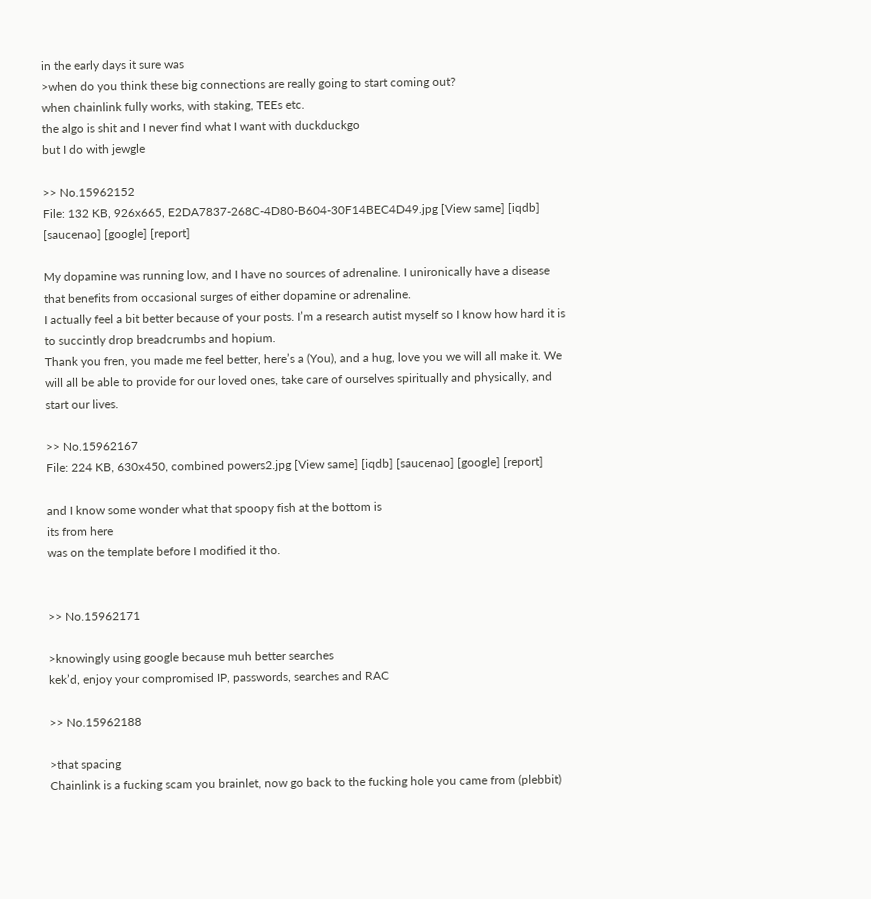in the early days it sure was
>when do you think these big connections are really going to start coming out?
when chainlink fully works, with staking, TEEs etc.
the algo is shit and I never find what I want with duckduckgo
but I do with jewgle

>> No.15962152
File: 132 KB, 926x665, E2DA7837-268C-4D80-B604-30F14BEC4D49.jpg [View same] [iqdb] [saucenao] [google] [report]

My dopamine was running low, and I have no sources of adrenaline. I unironically have a disease that benefits from occasional surges of either dopamine or adrenaline.
I actually feel a bit better because of your posts. I’m a research autist myself so I know how hard it is to succintly drop breadcrumbs and hopium.
Thank you fren, you made me feel better, here’s a (You), and a hug, love you we will all make it. We will all be able to provide for our loved ones, take care of ourselves spiritually and physically, and start our lives.

>> No.15962167
File: 224 KB, 630x450, combined powers2.jpg [View same] [iqdb] [saucenao] [google] [report]

and I know some wonder what that spoopy fish at the bottom is
its from here
was on the template before I modified it tho.


>> No.15962171

>knowingly using google because muh better searches
kek’d, enjoy your compromised IP, passwords, searches and RAC

>> No.15962188

>that spacing
Chainlink is a fucking scam you brainlet, now go back to the fucking hole you came from (plebbit)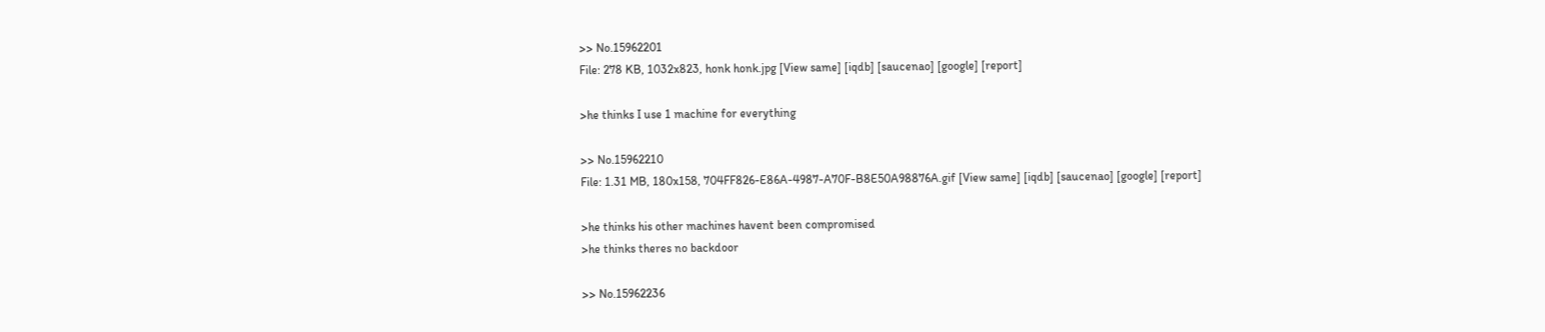>> No.15962201
File: 278 KB, 1032x823, honk honk.jpg [View same] [iqdb] [saucenao] [google] [report]

>he thinks I use 1 machine for everything

>> No.15962210
File: 1.31 MB, 180x158, 704FF826-E86A-4987-A70F-B8E50A98876A.gif [View same] [iqdb] [saucenao] [google] [report]

>he thinks his other machines havent been compromised
>he thinks theres no backdoor

>> No.15962236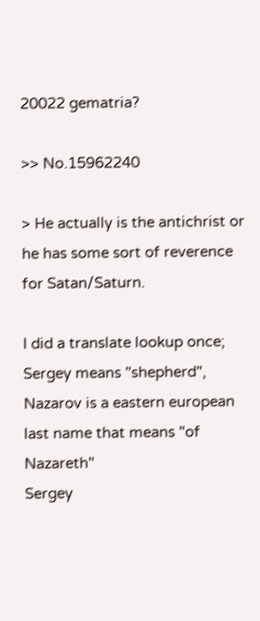20022 gematria?

>> No.15962240

> He actually is the antichrist or he has some sort of reverence for Satan/Saturn.

I did a translate lookup once; Sergey means "shepherd", Nazarov is a eastern european last name that means "of Nazareth"
Sergey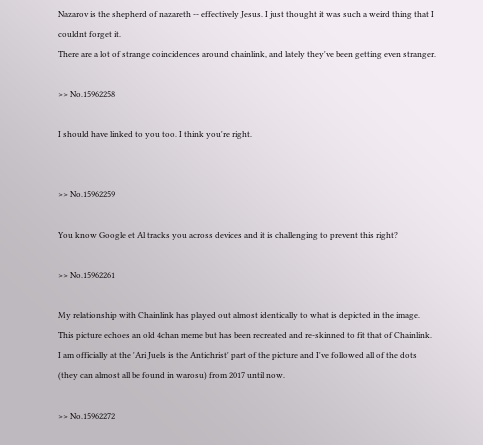Nazarov is the shepherd of nazareth -- effectively Jesus. I just thought it was such a weird thing that I couldnt forget it.
There are a lot of strange coincidences around chainlink, and lately they've been getting even stranger.

>> No.15962258

I should have linked to you too. I think you're right.


>> No.15962259

You know Google et Al tracks you across devices and it is challenging to prevent this right?

>> No.15962261

My relationship with Chainlink has played out almost identically to what is depicted in the image.
This picture echoes an old 4chan meme but has been recreated and re-skinned to fit that of Chainlink.
I am officially at the 'Ari Juels is the Antichrist' part of the picture and I've followed all of the dots (they can almost all be found in warosu) from 2017 until now.

>> No.15962272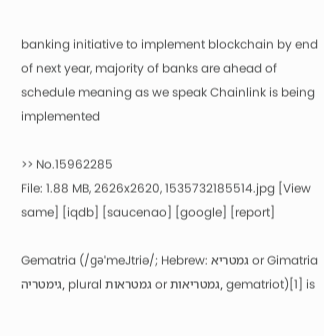banking initiative to implement blockchain by end of next year, majority of banks are ahead of schedule meaning as we speak Chainlink is being implemented

>> No.15962285
File: 1.88 MB, 2626x2620, 1535732185514.jpg [View same] [iqdb] [saucenao] [google] [report]

Gematria (/ɡəˈmeJtriə/; Hebrew: גמטריא or Gimatria גימטריה, plural גמטראות or גמטריאות, gematriot)[1] is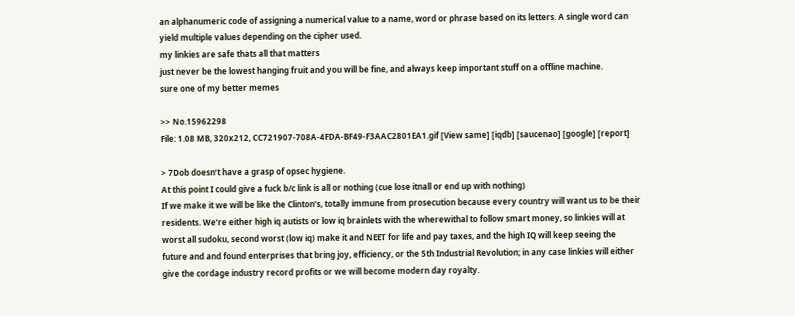an alphanumeric code of assigning a numerical value to a name, word or phrase based on its letters. A single word can yield multiple values depending on the cipher used.
my linkies are safe thats all that matters
just never be the lowest hanging fruit and you will be fine, and always keep important stuff on a offline machine.
sure one of my better memes

>> No.15962298
File: 1.08 MB, 320x212, CC721907-708A-4FDA-BF49-F3AAC2801EA1.gif [View same] [iqdb] [saucenao] [google] [report]

> 7Dob doesn’t have a grasp of opsec hygiene.
At this point I could give a fuck b/c link is all or nothing (cue lose itnall or end up with nothing)
If we make it we will be like the Clinton’s, totally immune from prosecution because every country will want us to be their residents. We’re either high iq autists or low iq brainlets with the wherewithal to follow smart money, so linkies will at worst all sudoku, second worst (low iq) make it and NEET for life and pay taxes, and the high IQ will keep seeing the future and and found enterprises that bring joy, efficiency, or the 5th Industrial Revolution; in any case linkies will either give the cordage industry record profits or we will become modern day royalty.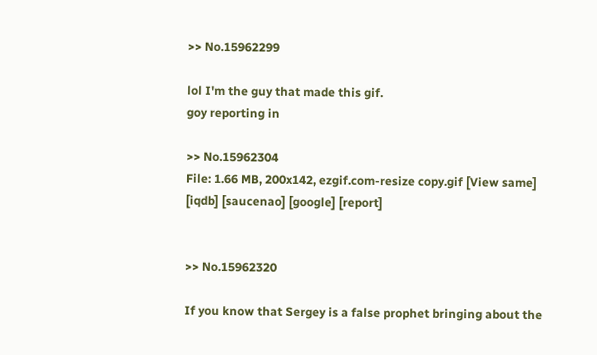>> No.15962299

lol I'm the guy that made this gif.
goy reporting in

>> No.15962304
File: 1.66 MB, 200x142, ezgif.com-resize copy.gif [View same] [iqdb] [saucenao] [google] [report]


>> No.15962320

If you know that Sergey is a false prophet bringing about the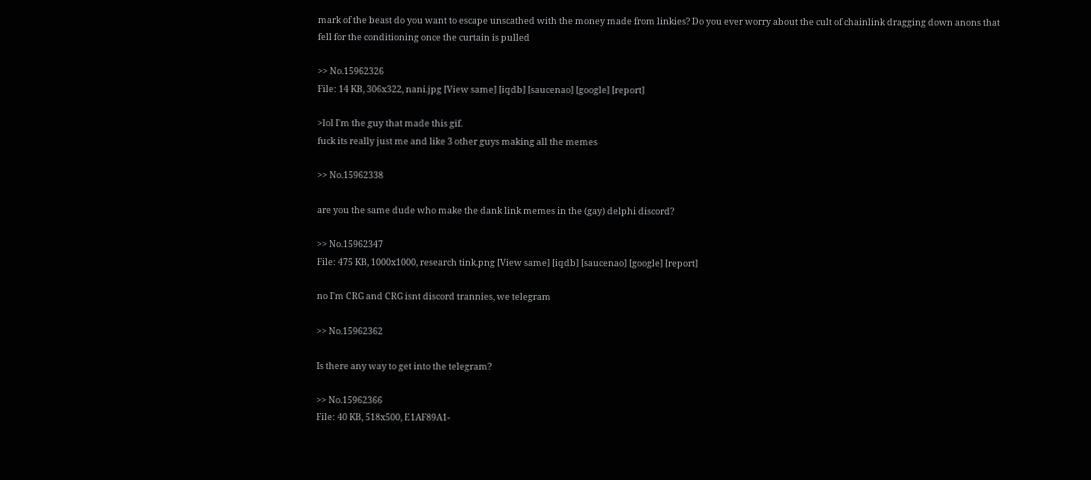mark of the beast do you want to escape unscathed with the money made from linkies? Do you ever worry about the cult of chainlink dragging down anons that fell for the conditioning once the curtain is pulled

>> No.15962326
File: 14 KB, 306x322, nani.jpg [View same] [iqdb] [saucenao] [google] [report]

>lol I'm the guy that made this gif.
fuck its really just me and like 3 other guys making all the memes

>> No.15962338

are you the same dude who make the dank link memes in the (gay) delphi discord?

>> No.15962347
File: 475 KB, 1000x1000, research tink.png [View same] [iqdb] [saucenao] [google] [report]

no I'm CRG and CRG isnt discord trannies, we telegram

>> No.15962362

Is there any way to get into the telegram?

>> No.15962366
File: 40 KB, 518x500, E1AF89A1-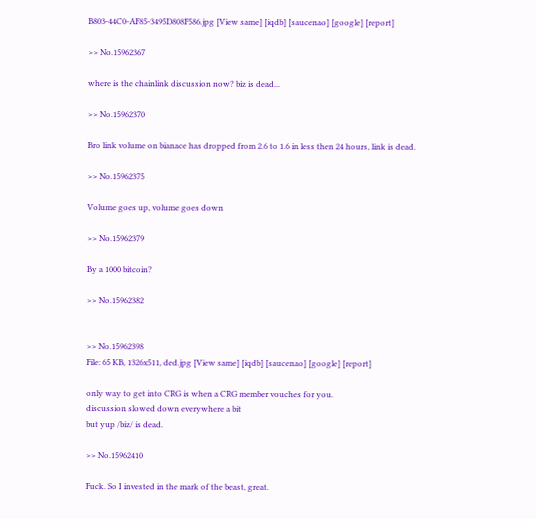B803-44C0-AF85-3495D808F586.jpg [View same] [iqdb] [saucenao] [google] [report]

>> No.15962367

where is the chainlink discussion now? biz is dead...

>> No.15962370

Bro link volume on bianace has dropped from 2.6 to 1.6 in less then 24 hours, link is dead.

>> No.15962375

Volume goes up, volume goes down

>> No.15962379

By a 1000 bitcoin?

>> No.15962382


>> No.15962398
File: 65 KB, 1326x511, ded.jpg [View same] [iqdb] [saucenao] [google] [report]

only way to get into CRG is when a CRG member vouches for you.
discussion slowed down everywhere a bit
but yup /biz/ is dead.

>> No.15962410

Fuck. So I invested in the mark of the beast, great.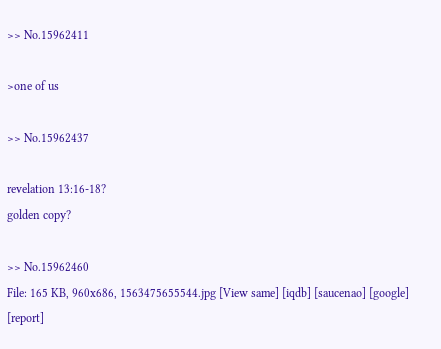>> No.15962411

>one of us

>> No.15962437

revelation 13:16-18?
golden copy?

>> No.15962460
File: 165 KB, 960x686, 1563475655544.jpg [View same] [iqdb] [saucenao] [google] [report]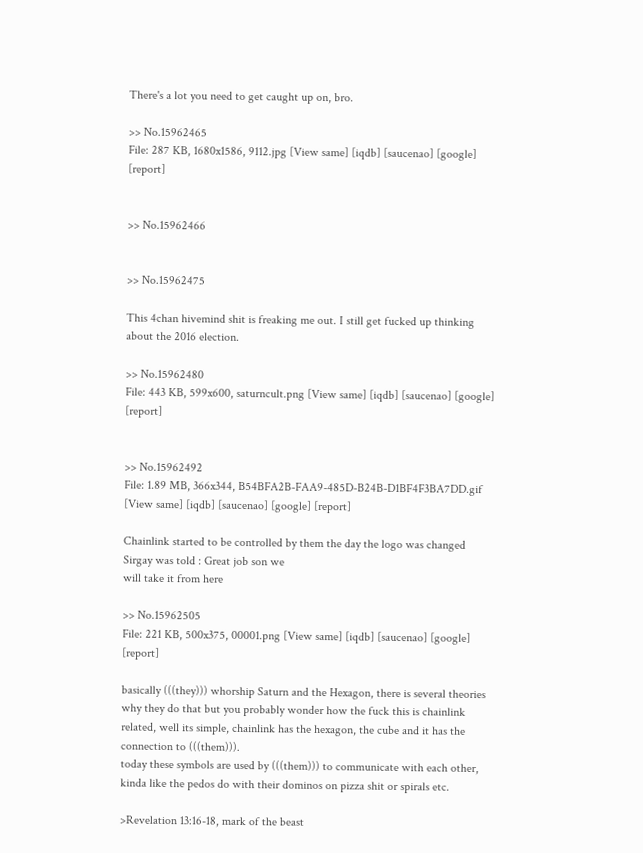There's a lot you need to get caught up on, bro.

>> No.15962465
File: 287 KB, 1680x1586, 9112.jpg [View same] [iqdb] [saucenao] [google] [report]


>> No.15962466


>> No.15962475

This 4chan hivemind shit is freaking me out. I still get fucked up thinking about the 2016 election.

>> No.15962480
File: 443 KB, 599x600, saturncult.png [View same] [iqdb] [saucenao] [google] [report]


>> No.15962492
File: 1.89 MB, 366x344, B54BFA2B-FAA9-485D-B24B-D1BF4F3BA7DD.gif [View same] [iqdb] [saucenao] [google] [report]

Chainlink started to be controlled by them the day the logo was changed
Sirgay was told : Great job son we
will take it from here

>> No.15962505
File: 221 KB, 500x375, 00001.png [View same] [iqdb] [saucenao] [google] [report]

basically (((they))) whorship Saturn and the Hexagon, there is several theories why they do that but you probably wonder how the fuck this is chainlink related, well its simple, chainlink has the hexagon, the cube and it has the connection to (((them))).
today these symbols are used by (((them))) to communicate with each other, kinda like the pedos do with their dominos on pizza shit or spirals etc.

>Revelation 13:16-18, mark of the beast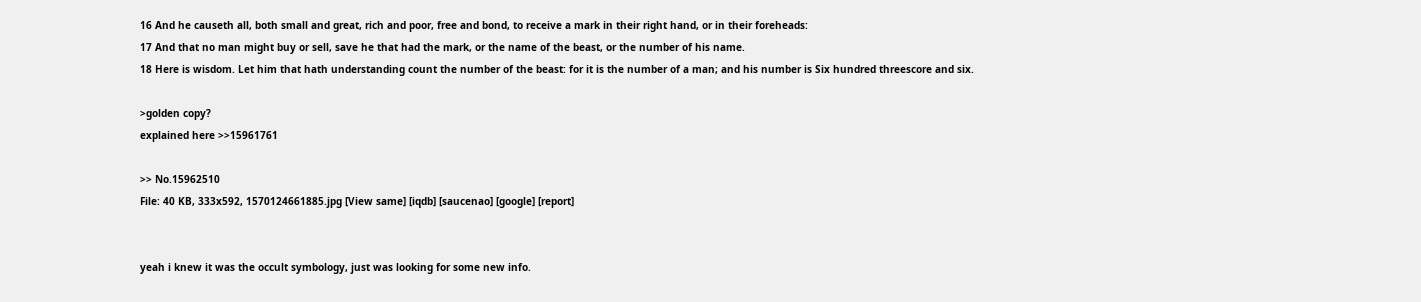16 And he causeth all, both small and great, rich and poor, free and bond, to receive a mark in their right hand, or in their foreheads:
17 And that no man might buy or sell, save he that had the mark, or the name of the beast, or the number of his name.
18 Here is wisdom. Let him that hath understanding count the number of the beast: for it is the number of a man; and his number is Six hundred threescore and six.

>golden copy?
explained here >>15961761

>> No.15962510
File: 40 KB, 333x592, 1570124661885.jpg [View same] [iqdb] [saucenao] [google] [report]


yeah i knew it was the occult symbology, just was looking for some new info.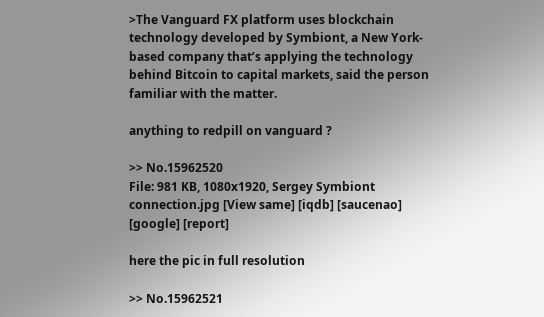>The Vanguard FX platform uses blockchain technology developed by Symbiont, a New York-based company that’s applying the technology behind Bitcoin to capital markets, said the person familiar with the matter.

anything to redpill on vanguard ?

>> No.15962520
File: 981 KB, 1080x1920, Sergey Symbiont connection.jpg [View same] [iqdb] [saucenao] [google] [report]

here the pic in full resolution

>> No.15962521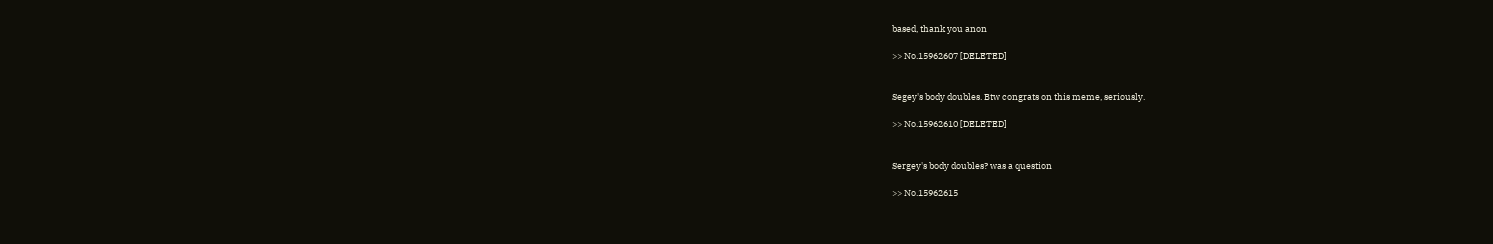based, thank you anon

>> No.15962607 [DELETED]


Segey's body doubles. Btw congrats on this meme, seriously.

>> No.15962610 [DELETED]


Sergey's body doubles? was a question

>> No.15962615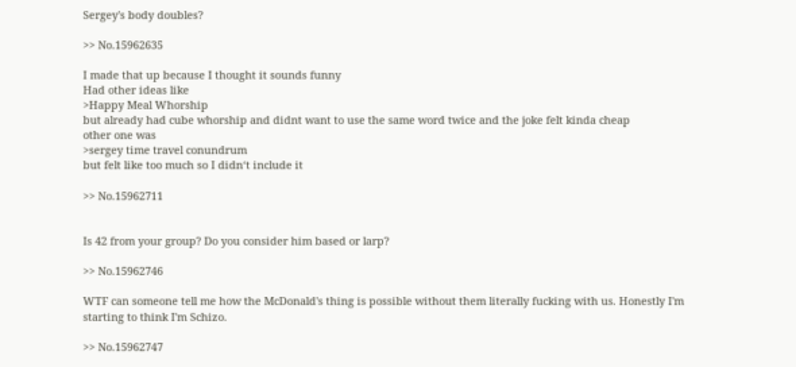Sergey's body doubles?

>> No.15962635

I made that up because I thought it sounds funny
Had other ideas like
>Happy Meal Whorship
but already had cube whorship and didnt want to use the same word twice and the joke felt kinda cheap
other one was
>sergey time travel conundrum
but felt like too much so I didn‘t include it

>> No.15962711


Is 42 from your group? Do you consider him based or larp?

>> No.15962746

WTF can someone tell me how the McDonald's thing is possible without them literally fucking with us. Honestly I'm starting to think I'm Schizo.

>> No.15962747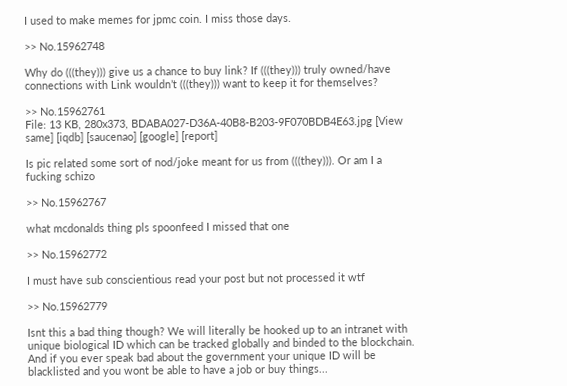I used to make memes for jpmc coin. I miss those days.

>> No.15962748

Why do (((they))) give us a chance to buy link? If (((they))) truly owned/have connections with Link wouldn’t (((they))) want to keep it for themselves?

>> No.15962761
File: 13 KB, 280x373, BDABA027-D36A-40B8-B203-9F070BDB4E63.jpg [View same] [iqdb] [saucenao] [google] [report]

Is pic related some sort of nod/joke meant for us from (((they))). Or am I a fucking schizo

>> No.15962767

what mcdonalds thing pls spoonfeed I missed that one

>> No.15962772

I must have sub conscientious read your post but not processed it wtf

>> No.15962779

Isnt this a bad thing though? We will literally be hooked up to an intranet with unique biological ID which can be tracked globally and binded to the blockchain. And if you ever speak bad about the government your unique ID will be blacklisted and you wont be able to have a job or buy things...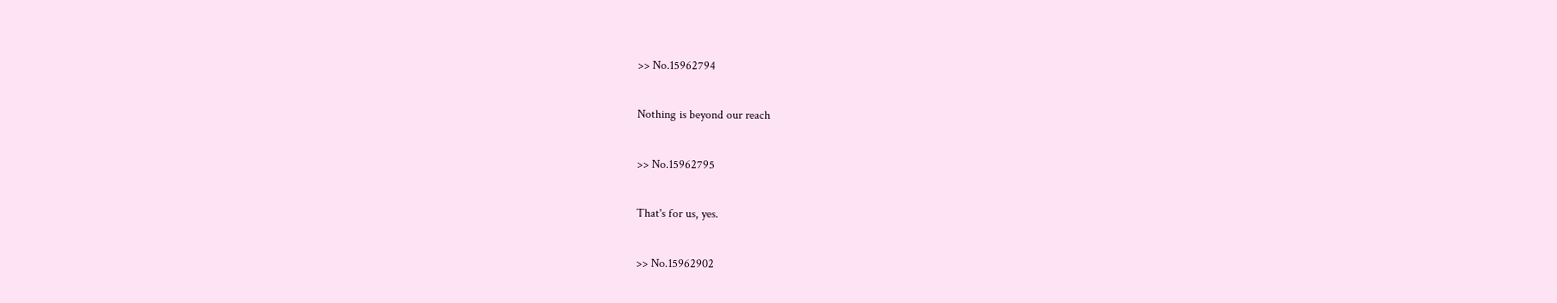>> No.15962794

Nothing is beyond our reach

>> No.15962795

That's for us, yes.

>> No.15962902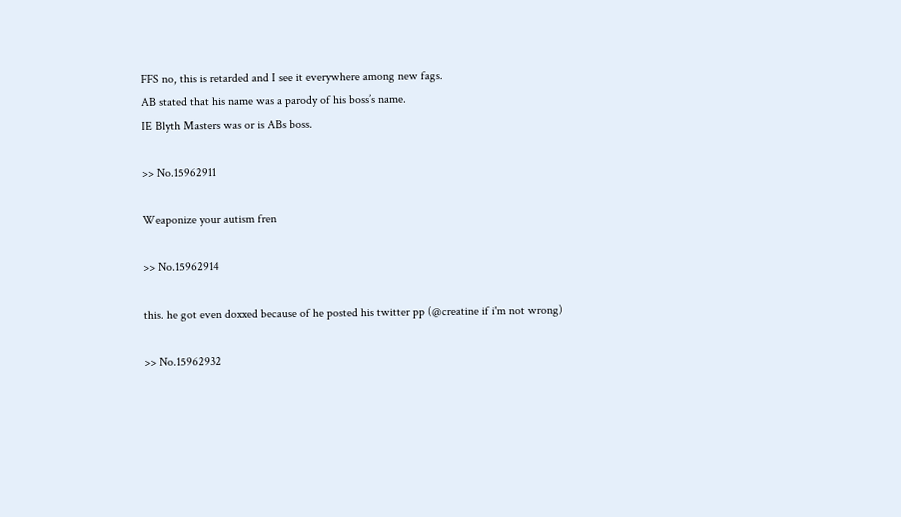FFS no, this is retarded and I see it everywhere among new fags.
AB stated that his name was a parody of his boss’s name.
IE Blyth Masters was or is ABs boss.

>> No.15962911

Weaponize your autism fren

>> No.15962914

this. he got even doxxed because of he posted his twitter pp (@creatine if i'm not wrong)

>> No.15962932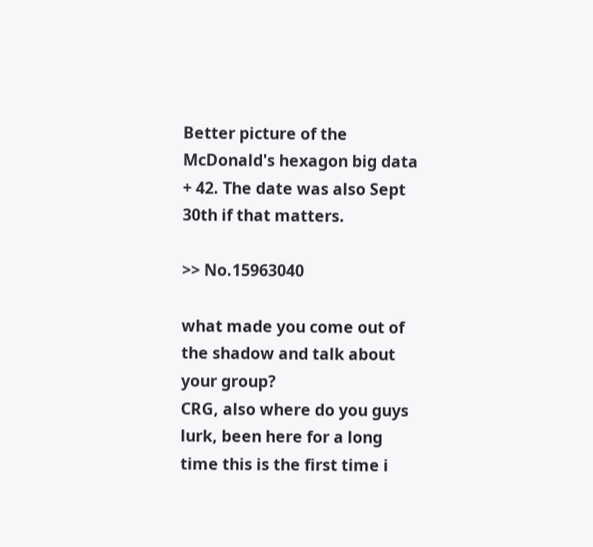Better picture of the McDonald's hexagon big data + 42. The date was also Sept 30th if that matters.

>> No.15963040

what made you come out of the shadow and talk about your group?
CRG, also where do you guys lurk, been here for a long time this is the first time i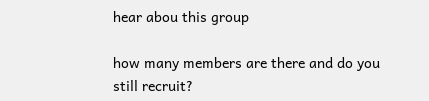hear abou this group

how many members are there and do you still recruit?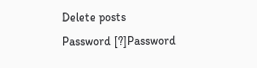Delete posts
Password [?]Password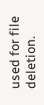used for file deletion.